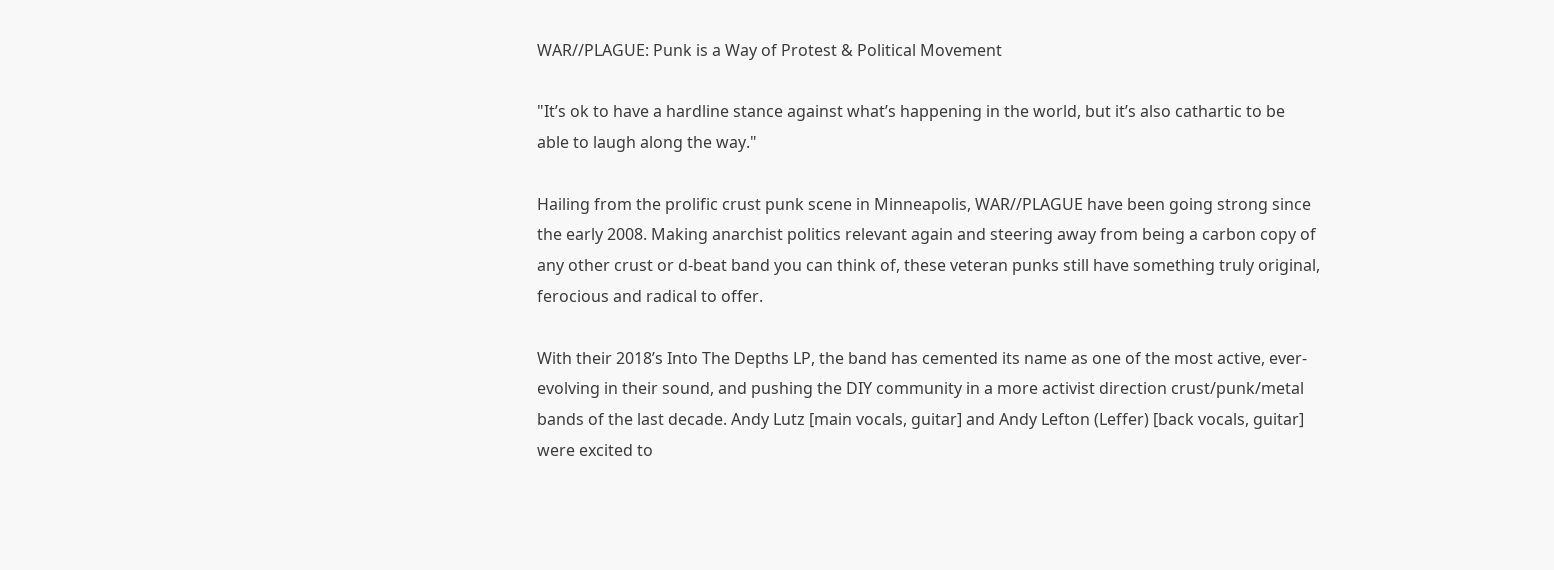WAR//PLAGUE: Punk is a Way of Protest & Political Movement

"It’s ok to have a hardline stance against what’s happening in the world, but it’s also cathartic to be able to laugh along the way."

Hailing from the prolific crust punk scene in Minneapolis, WAR//PLAGUE have been going strong since the early 2008. Making anarchist politics relevant again and steering away from being a carbon copy of any other crust or d-beat band you can think of, these veteran punks still have something truly original, ferocious and radical to offer.

With their 2018’s Into The Depths LP, the band has cemented its name as one of the most active, ever-evolving in their sound, and pushing the DIY community in a more activist direction crust/punk/metal bands of the last decade. Andy Lutz [main vocals, guitar] and Andy Lefton (Leffer) [back vocals, guitar] were excited to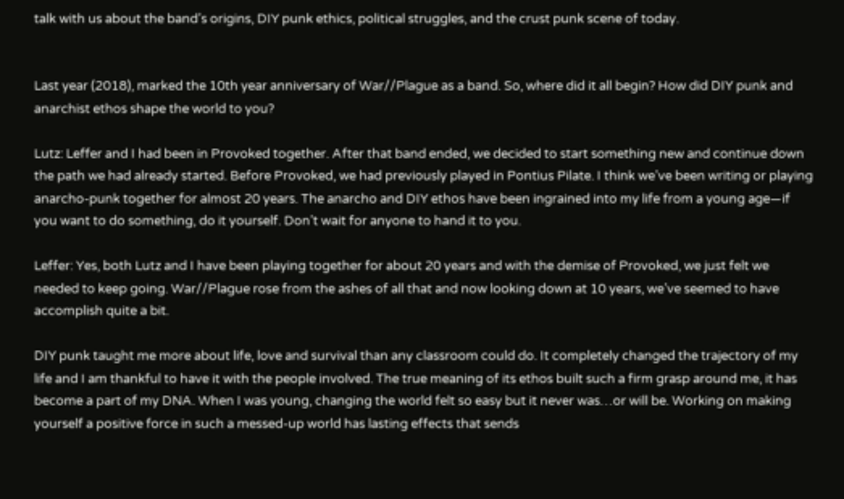talk with us about the band’s origins, DIY punk ethics, political struggles, and the crust punk scene of today.


Last year (2018), marked the 10th year anniversary of War//Plague as a band. So, where did it all begin? How did DIY punk and anarchist ethos shape the world to you?

Lutz: Leffer and I had been in Provoked together. After that band ended, we decided to start something new and continue down the path we had already started. Before Provoked, we had previously played in Pontius Pilate. I think we’ve been writing or playing anarcho-punk together for almost 20 years. The anarcho and DIY ethos have been ingrained into my life from a young age—if you want to do something, do it yourself. Don’t wait for anyone to hand it to you.

Leffer: Yes, both Lutz and I have been playing together for about 20 years and with the demise of Provoked, we just felt we needed to keep going. War//Plague rose from the ashes of all that and now looking down at 10 years, we’ve seemed to have accomplish quite a bit.

DIY punk taught me more about life, love and survival than any classroom could do. It completely changed the trajectory of my life and I am thankful to have it with the people involved. The true meaning of its ethos built such a firm grasp around me, it has become a part of my DNA. When I was young, changing the world felt so easy but it never was…or will be. Working on making yourself a positive force in such a messed-up world has lasting effects that sends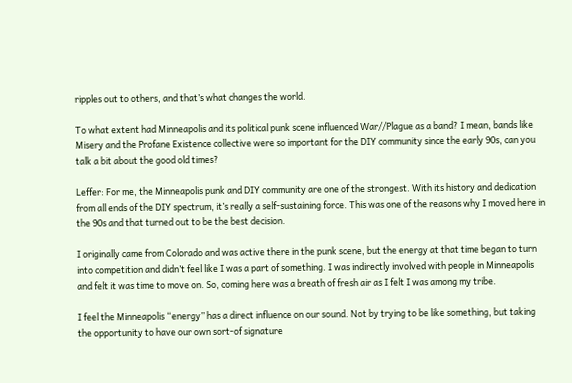ripples out to others, and that’s what changes the world.

To what extent had Minneapolis and its political punk scene influenced War//Plague as a band? I mean, bands like Misery and the Profane Existence collective were so important for the DIY community since the early 90s, can you talk a bit about the good old times?

Leffer: For me, the Minneapolis punk and DIY community are one of the strongest. With its history and dedication from all ends of the DIY spectrum, it’s really a self-sustaining force. This was one of the reasons why I moved here in the 90s and that turned out to be the best decision.

I originally came from Colorado and was active there in the punk scene, but the energy at that time began to turn into competition and didn’t feel like I was a part of something. I was indirectly involved with people in Minneapolis and felt it was time to move on. So, coming here was a breath of fresh air as I felt I was among my tribe.

I feel the Minneapolis “energy” has a direct influence on our sound. Not by trying to be like something, but taking the opportunity to have our own sort-of signature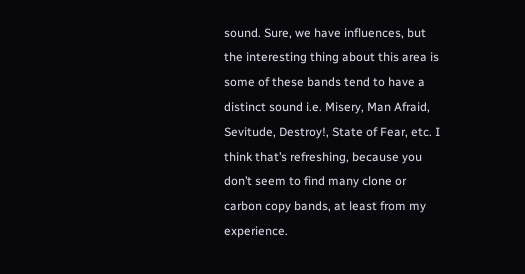sound. Sure, we have influences, but the interesting thing about this area is some of these bands tend to have a distinct sound i.e. Misery, Man Afraid, Sevitude, Destroy!, State of Fear, etc. I think that’s refreshing, because you don’t seem to find many clone or carbon copy bands, at least from my experience.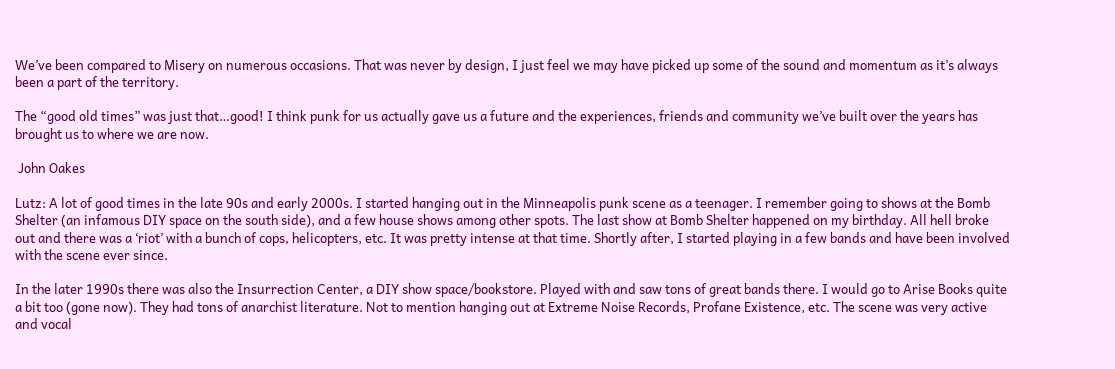We’ve been compared to Misery on numerous occasions. That was never by design, I just feel we may have picked up some of the sound and momentum as it’s always been a part of the territory.

The “good old times” was just that…good! I think punk for us actually gave us a future and the experiences, friends and community we’ve built over the years has brought us to where we are now.

 John Oakes

Lutz: A lot of good times in the late 90s and early 2000s. I started hanging out in the Minneapolis punk scene as a teenager. I remember going to shows at the Bomb Shelter (an infamous DIY space on the south side), and a few house shows among other spots. The last show at Bomb Shelter happened on my birthday. All hell broke out and there was a ‘riot’ with a bunch of cops, helicopters, etc. It was pretty intense at that time. Shortly after, I started playing in a few bands and have been involved with the scene ever since.

In the later 1990s there was also the Insurrection Center, a DIY show space/bookstore. Played with and saw tons of great bands there. I would go to Arise Books quite a bit too (gone now). They had tons of anarchist literature. Not to mention hanging out at Extreme Noise Records, Profane Existence, etc. The scene was very active and vocal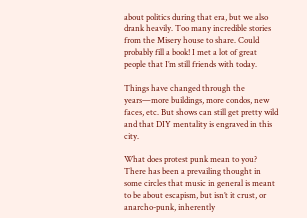about politics during that era, but we also drank heavily. Too many incredible stories from the Misery house to share. Could probably fill a book! I met a lot of great people that I’m still friends with today.

Things have changed through the years—more buildings, more condos, new faces, etc. But shows can still get pretty wild and that DIY mentality is engraved in this city.

What does protest punk mean to you? There has been a prevailing thought in some circles that music in general is meant to be about escapism, but isn’t it crust, or anarcho-punk, inherently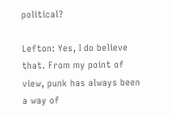political?

Lefton: Yes, I do believe that. From my point of view, punk has always been a way of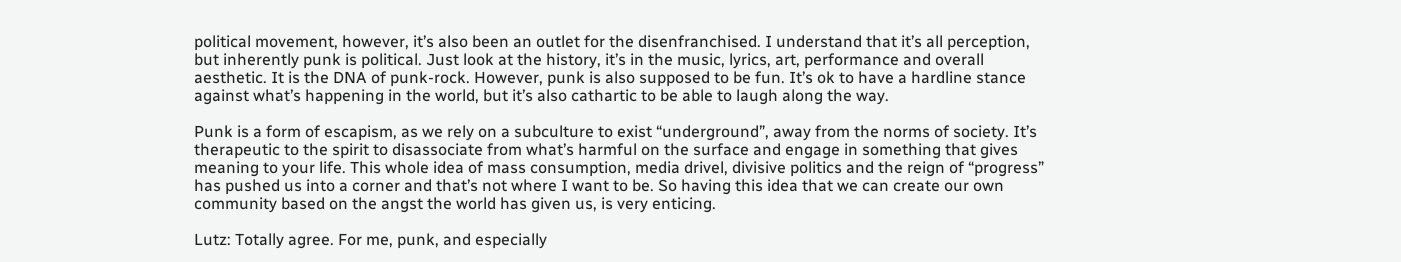political movement, however, it’s also been an outlet for the disenfranchised. I understand that it’s all perception, but inherently punk is political. Just look at the history, it’s in the music, lyrics, art, performance and overall aesthetic. It is the DNA of punk-rock. However, punk is also supposed to be fun. It’s ok to have a hardline stance against what’s happening in the world, but it’s also cathartic to be able to laugh along the way.

Punk is a form of escapism, as we rely on a subculture to exist “underground”, away from the norms of society. It’s therapeutic to the spirit to disassociate from what’s harmful on the surface and engage in something that gives meaning to your life. This whole idea of mass consumption, media drivel, divisive politics and the reign of “progress” has pushed us into a corner and that’s not where I want to be. So having this idea that we can create our own community based on the angst the world has given us, is very enticing.

Lutz: Totally agree. For me, punk, and especially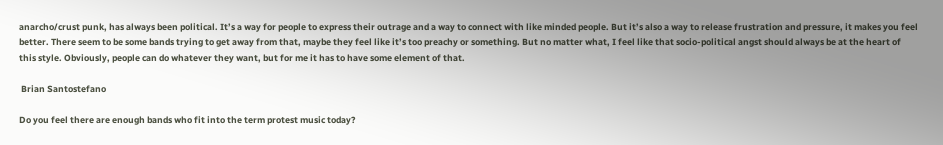anarcho/crust punk, has always been political. It’s a way for people to express their outrage and a way to connect with like minded people. But it’s also a way to release frustration and pressure, it makes you feel better. There seem to be some bands trying to get away from that, maybe they feel like it’s too preachy or something. But no matter what, I feel like that socio-political angst should always be at the heart of this style. Obviously, people can do whatever they want, but for me it has to have some element of that.

 Brian Santostefano

Do you feel there are enough bands who fit into the term protest music today?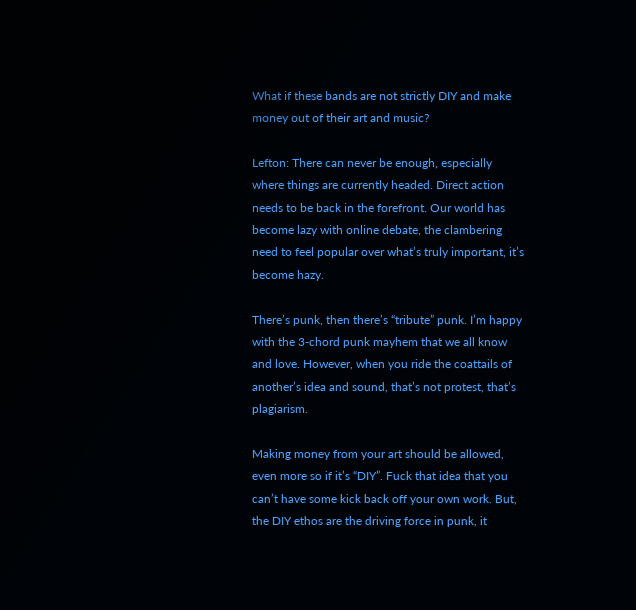What if these bands are not strictly DIY and make money out of their art and music?

Lefton: There can never be enough, especially where things are currently headed. Direct action needs to be back in the forefront. Our world has become lazy with online debate, the clambering need to feel popular over what’s truly important, it’s become hazy.

There’s punk, then there’s “tribute” punk. I’m happy with the 3-chord punk mayhem that we all know and love. However, when you ride the coattails of another’s idea and sound, that’s not protest, that’s plagiarism.

Making money from your art should be allowed, even more so if it’s “DIY”. Fuck that idea that you can’t have some kick back off your own work. But, the DIY ethos are the driving force in punk, it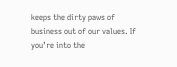keeps the dirty paws of business out of our values. If you’re into the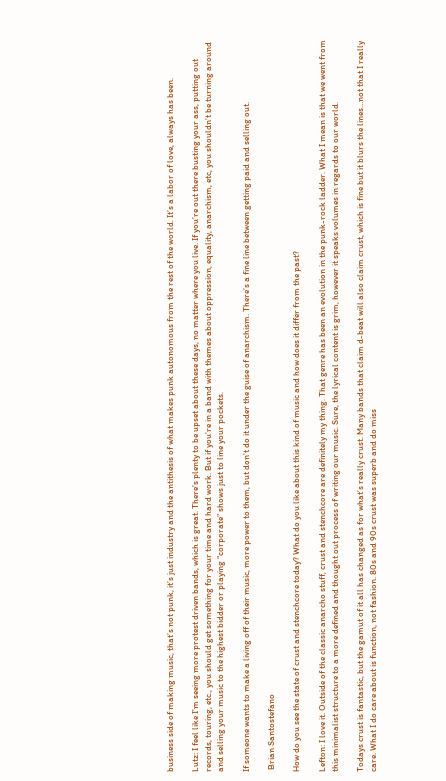business side of making music, that’s not punk, it’s just industry and the antithesis of what makes punk autonomous from the rest of the world. It’s a labor of love, always has been.

Lutz: I feel like I’m seeing more protest driven bands, which is great. There’s plenty to be upset about these days, no matter where you live. If you’re out there busting your ass, putting out records, touring, etc., you should get something for your time and hard work. But if you’re in a band with themes about oppression, equality, anarchism, etc, you shouldn’t be turning around and selling your music to the highest bidder or playing “corporate” shows just to line your pockets.

If someone wants to make a living off of their music, more power to them, but don’t do it under the guise of anarchism. There’s a fine line between getting paid and selling out.

 Brian Santostefano

How do you see the state of crust and stenchcore today? What do you like about this kind of music and how does it differ from the past?

Lefton: I love it. Outside of the classic anarcho stuff, crust and stenchcore are definitely my thing. That genre has been an evolution in the punk-rock ladder. What I mean is that we went from this minimalist structure to a more defined and thought out process of writing our music. Sure, the lyrical content is grim, however it speaks volumes in regards to our world.

Todays crust is fantastic, but the gamut of it all has changed as for what’s really crust. Many bands that claim d-beat will also claim crust, which is fine but it blurs the lines…not that I really care. What I do care about is function, not fashion. 80s and 90s crust was superb and do miss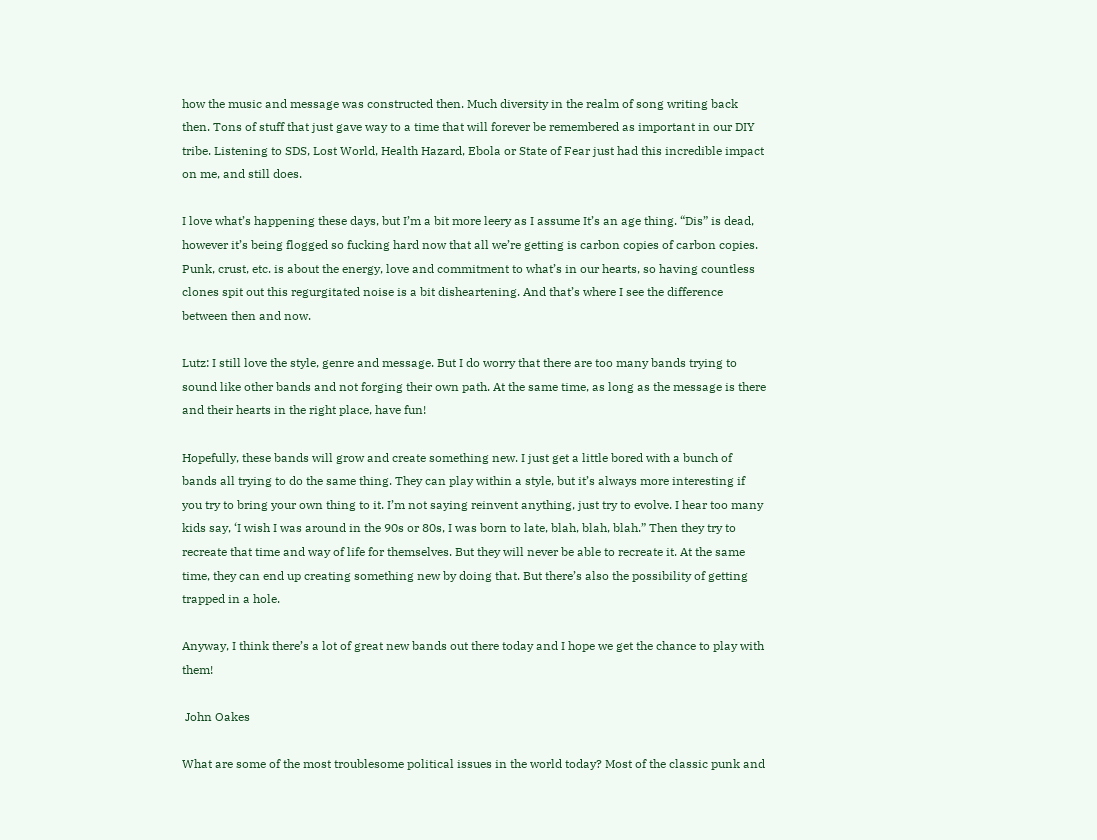how the music and message was constructed then. Much diversity in the realm of song writing back then. Tons of stuff that just gave way to a time that will forever be remembered as important in our DIY tribe. Listening to SDS, Lost World, Health Hazard, Ebola or State of Fear just had this incredible impact on me, and still does.

I love what’s happening these days, but I’m a bit more leery as I assume It’s an age thing. “Dis” is dead, however it’s being flogged so fucking hard now that all we’re getting is carbon copies of carbon copies. Punk, crust, etc. is about the energy, love and commitment to what’s in our hearts, so having countless clones spit out this regurgitated noise is a bit disheartening. And that’s where I see the difference between then and now.

Lutz: I still love the style, genre and message. But I do worry that there are too many bands trying to sound like other bands and not forging their own path. At the same time, as long as the message is there and their hearts in the right place, have fun!

Hopefully, these bands will grow and create something new. I just get a little bored with a bunch of bands all trying to do the same thing. They can play within a style, but it’s always more interesting if you try to bring your own thing to it. I’m not saying reinvent anything, just try to evolve. I hear too many kids say, ‘I wish I was around in the 90s or 80s, I was born to late, blah, blah, blah.” Then they try to recreate that time and way of life for themselves. But they will never be able to recreate it. At the same time, they can end up creating something new by doing that. But there’s also the possibility of getting trapped in a hole.

Anyway, I think there’s a lot of great new bands out there today and I hope we get the chance to play with them!

 John Oakes

What are some of the most troublesome political issues in the world today? Most of the classic punk and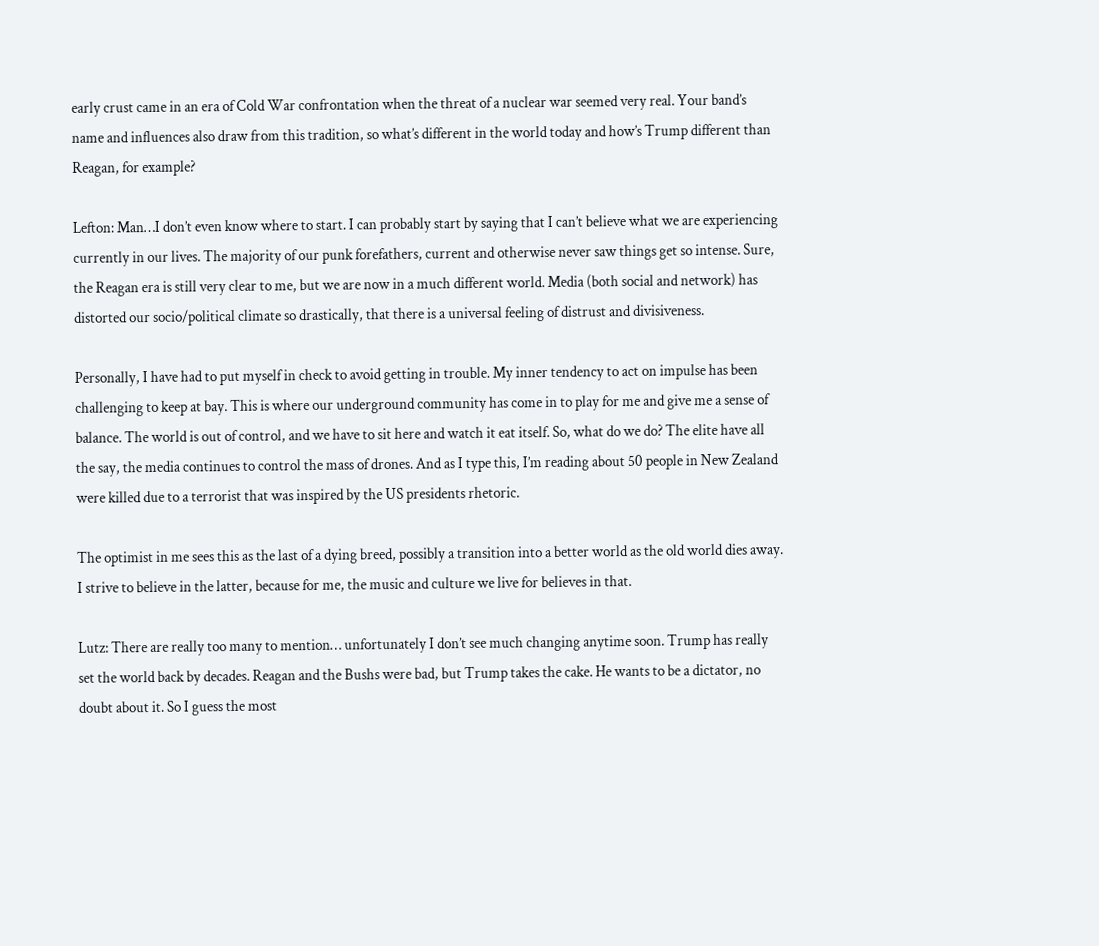early crust came in an era of Cold War confrontation when the threat of a nuclear war seemed very real. Your band’s name and influences also draw from this tradition, so what’s different in the world today and how’s Trump different than Reagan, for example?

Lefton: Man…I don’t even know where to start. I can probably start by saying that I can’t believe what we are experiencing currently in our lives. The majority of our punk forefathers, current and otherwise never saw things get so intense. Sure, the Reagan era is still very clear to me, but we are now in a much different world. Media (both social and network) has distorted our socio/political climate so drastically, that there is a universal feeling of distrust and divisiveness.

Personally, I have had to put myself in check to avoid getting in trouble. My inner tendency to act on impulse has been challenging to keep at bay. This is where our underground community has come in to play for me and give me a sense of balance. The world is out of control, and we have to sit here and watch it eat itself. So, what do we do? The elite have all the say, the media continues to control the mass of drones. And as I type this, I’m reading about 50 people in New Zealand were killed due to a terrorist that was inspired by the US presidents rhetoric.

The optimist in me sees this as the last of a dying breed, possibly a transition into a better world as the old world dies away. I strive to believe in the latter, because for me, the music and culture we live for believes in that.

Lutz: There are really too many to mention… unfortunately I don’t see much changing anytime soon. Trump has really set the world back by decades. Reagan and the Bushs were bad, but Trump takes the cake. He wants to be a dictator, no doubt about it. So I guess the most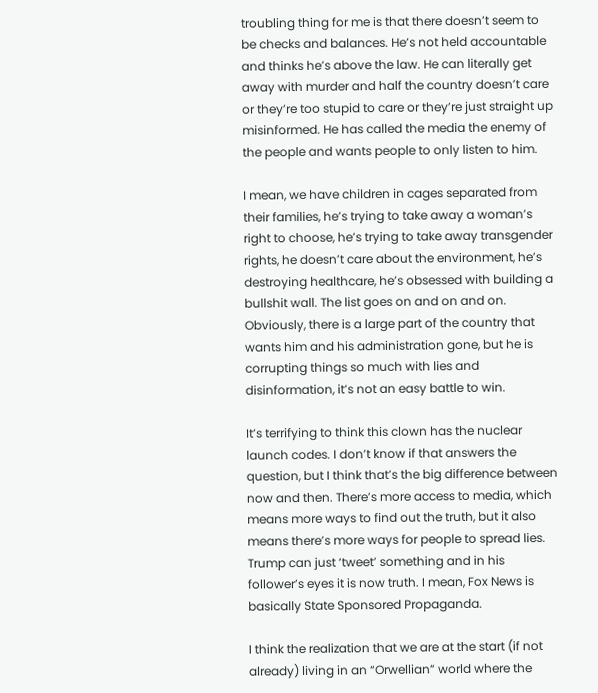troubling thing for me is that there doesn’t seem to be checks and balances. He’s not held accountable and thinks he’s above the law. He can literally get away with murder and half the country doesn’t care or they’re too stupid to care or they’re just straight up misinformed. He has called the media the enemy of the people and wants people to only listen to him.

I mean, we have children in cages separated from their families, he’s trying to take away a woman’s right to choose, he’s trying to take away transgender rights, he doesn’t care about the environment, he’s destroying healthcare, he’s obsessed with building a bullshit wall. The list goes on and on and on. Obviously, there is a large part of the country that wants him and his administration gone, but he is corrupting things so much with lies and disinformation, it’s not an easy battle to win.

It’s terrifying to think this clown has the nuclear launch codes. I don’t know if that answers the question, but I think that’s the big difference between now and then. There’s more access to media, which means more ways to find out the truth, but it also means there’s more ways for people to spread lies. Trump can just ‘tweet’ something and in his follower’s eyes it is now truth. I mean, Fox News is basically State Sponsored Propaganda.

I think the realization that we are at the start (if not already) living in an “Orwellian” world where the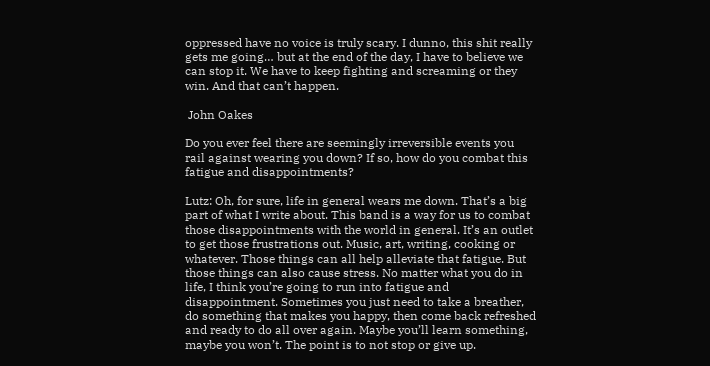oppressed have no voice is truly scary. I dunno, this shit really gets me going… but at the end of the day, I have to believe we can stop it. We have to keep fighting and screaming or they win. And that can’t happen.

 John Oakes

Do you ever feel there are seemingly irreversible events you rail against wearing you down? If so, how do you combat this fatigue and disappointments?

Lutz: Oh, for sure, life in general wears me down. That’s a big part of what I write about. This band is a way for us to combat those disappointments with the world in general. It’s an outlet to get those frustrations out. Music, art, writing, cooking or whatever. Those things can all help alleviate that fatigue. But those things can also cause stress. No matter what you do in life, I think you’re going to run into fatigue and disappointment. Sometimes you just need to take a breather, do something that makes you happy, then come back refreshed and ready to do all over again. Maybe you’ll learn something, maybe you won’t. The point is to not stop or give up.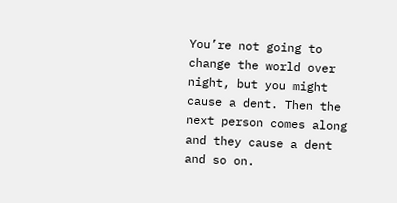You’re not going to change the world over night, but you might cause a dent. Then the next person comes along and they cause a dent and so on.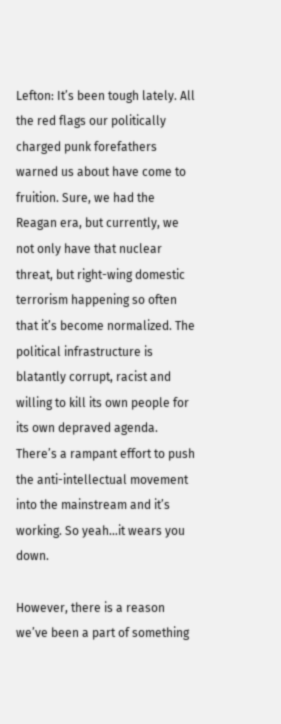Lefton: It’s been tough lately. All the red flags our politically charged punk forefathers warned us about have come to fruition. Sure, we had the Reagan era, but currently, we not only have that nuclear threat, but right-wing domestic terrorism happening so often that it’s become normalized. The political infrastructure is blatantly corrupt, racist and willing to kill its own people for its own depraved agenda. There’s a rampant effort to push the anti-intellectual movement into the mainstream and it’s working. So yeah…it wears you down.

However, there is a reason we’ve been a part of something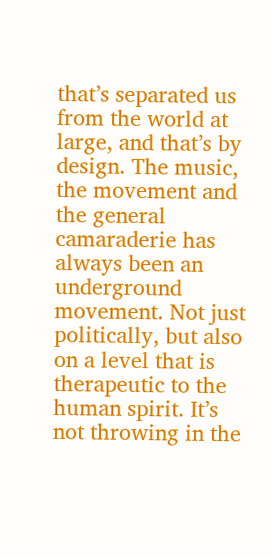that’s separated us from the world at large, and that’s by design. The music, the movement and the general camaraderie has always been an underground movement. Not just politically, but also on a level that is therapeutic to the human spirit. It’s not throwing in the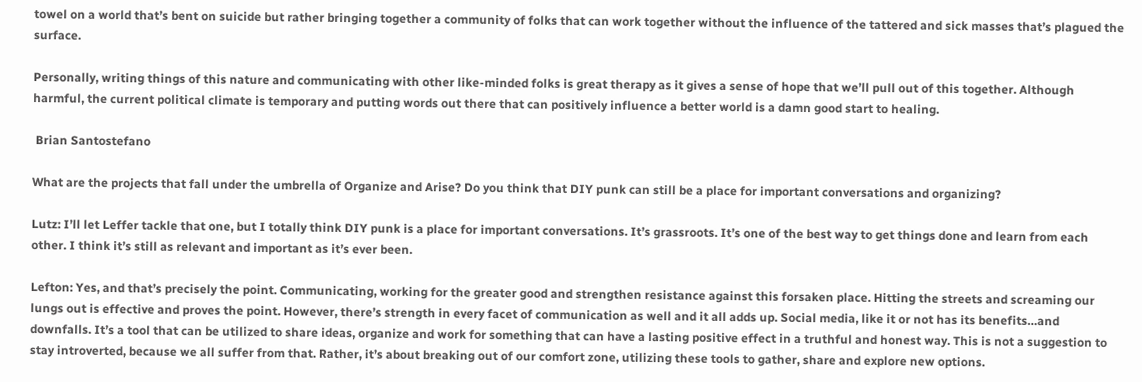towel on a world that’s bent on suicide but rather bringing together a community of folks that can work together without the influence of the tattered and sick masses that’s plagued the surface.

Personally, writing things of this nature and communicating with other like-minded folks is great therapy as it gives a sense of hope that we’ll pull out of this together. Although harmful, the current political climate is temporary and putting words out there that can positively influence a better world is a damn good start to healing.

 Brian Santostefano

What are the projects that fall under the umbrella of Organize and Arise? Do you think that DIY punk can still be a place for important conversations and organizing?

Lutz: I’ll let Leffer tackle that one, but I totally think DIY punk is a place for important conversations. It’s grassroots. It’s one of the best way to get things done and learn from each other. I think it’s still as relevant and important as it’s ever been.

Lefton: Yes, and that’s precisely the point. Communicating, working for the greater good and strengthen resistance against this forsaken place. Hitting the streets and screaming our lungs out is effective and proves the point. However, there’s strength in every facet of communication as well and it all adds up. Social media, like it or not has its benefits…and downfalls. It’s a tool that can be utilized to share ideas, organize and work for something that can have a lasting positive effect in a truthful and honest way. This is not a suggestion to stay introverted, because we all suffer from that. Rather, it’s about breaking out of our comfort zone, utilizing these tools to gather, share and explore new options.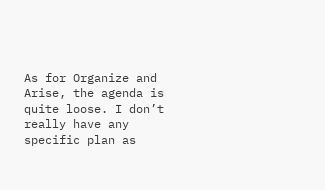As for Organize and Arise, the agenda is quite loose. I don’t really have any specific plan as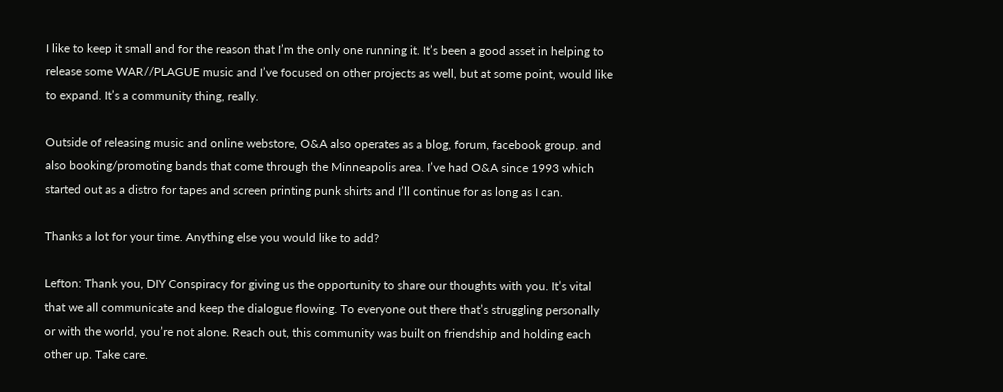I like to keep it small and for the reason that I’m the only one running it. It’s been a good asset in helping to release some WAR//PLAGUE music and I’ve focused on other projects as well, but at some point, would like to expand. It’s a community thing, really.

Outside of releasing music and online webstore, O&A also operates as a blog, forum, facebook group. and also booking/promoting bands that come through the Minneapolis area. I’ve had O&A since 1993 which started out as a distro for tapes and screen printing punk shirts and I’ll continue for as long as I can.

Thanks a lot for your time. Anything else you would like to add?

Lefton: Thank you, DIY Conspiracy for giving us the opportunity to share our thoughts with you. It’s vital that we all communicate and keep the dialogue flowing. To everyone out there that’s struggling personally or with the world, you’re not alone. Reach out, this community was built on friendship and holding each other up. Take care.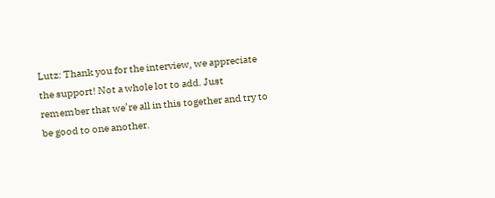Lutz: Thank you for the interview, we appreciate the support! Not a whole lot to add. Just remember that we’re all in this together and try to be good to one another.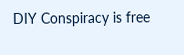DIY Conspiracy is free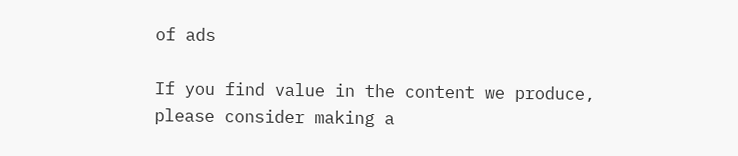of ads

If you find value in the content we produce, please consider making a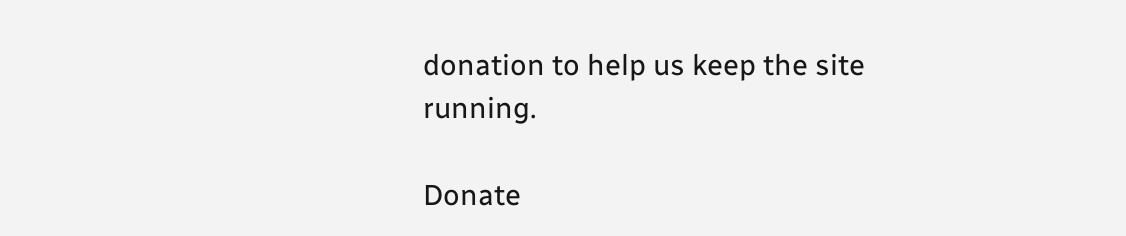donation to help us keep the site running.

Donate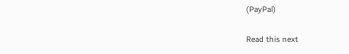(PayPal)

Read this next